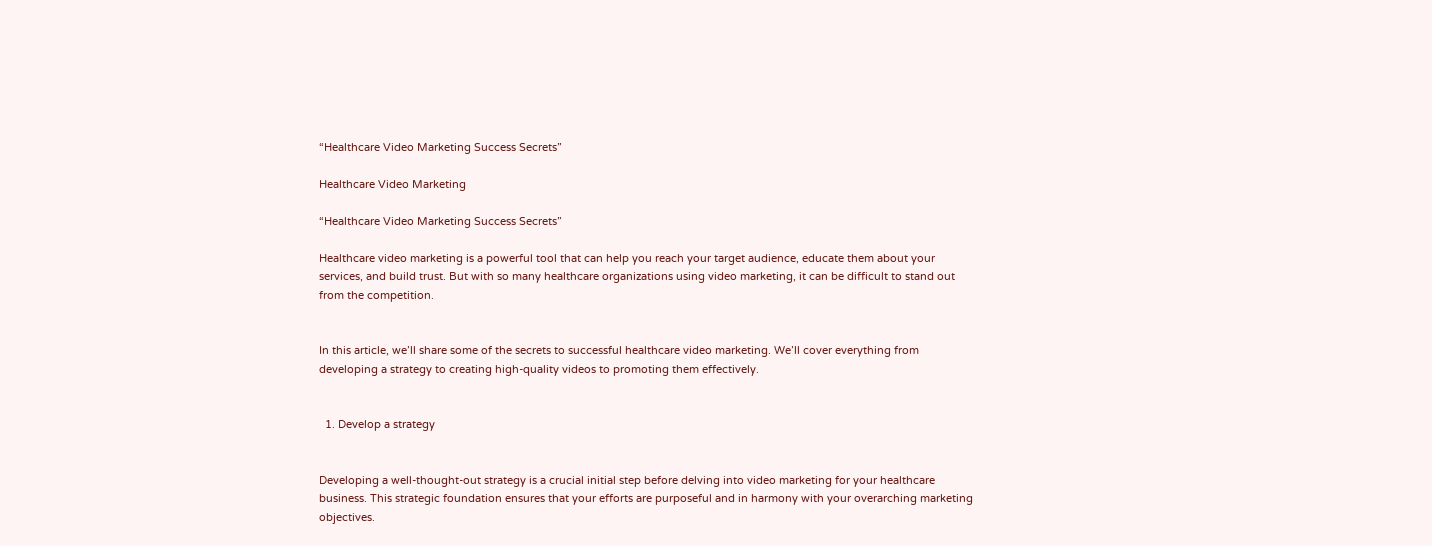“Healthcare Video Marketing Success Secrets”

Healthcare Video Marketing

“Healthcare Video Marketing Success Secrets”

Healthcare video marketing is a powerful tool that can help you reach your target audience, educate them about your services, and build trust. But with so many healthcare organizations using video marketing, it can be difficult to stand out from the competition.


In this article, we’ll share some of the secrets to successful healthcare video marketing. We’ll cover everything from developing a strategy to creating high-quality videos to promoting them effectively.


  1. Develop a strategy


Developing a well-thought-out strategy is a crucial initial step before delving into video marketing for your healthcare business. This strategic foundation ensures that your efforts are purposeful and in harmony with your overarching marketing objectives.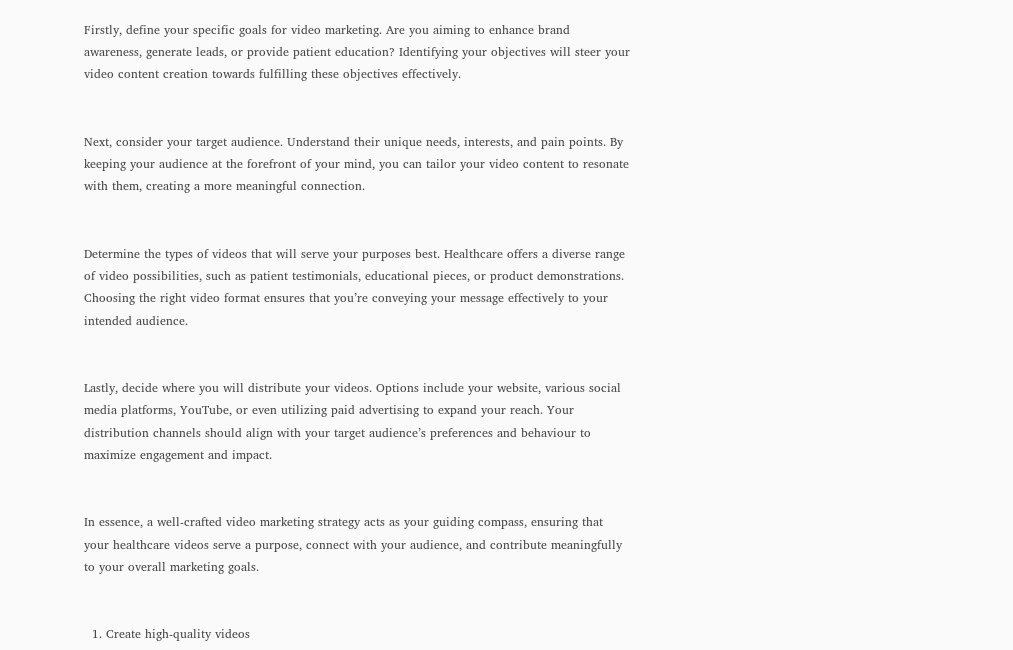Firstly, define your specific goals for video marketing. Are you aiming to enhance brand awareness, generate leads, or provide patient education? Identifying your objectives will steer your video content creation towards fulfilling these objectives effectively.


Next, consider your target audience. Understand their unique needs, interests, and pain points. By keeping your audience at the forefront of your mind, you can tailor your video content to resonate with them, creating a more meaningful connection.


Determine the types of videos that will serve your purposes best. Healthcare offers a diverse range of video possibilities, such as patient testimonials, educational pieces, or product demonstrations. Choosing the right video format ensures that you’re conveying your message effectively to your intended audience.


Lastly, decide where you will distribute your videos. Options include your website, various social media platforms, YouTube, or even utilizing paid advertising to expand your reach. Your distribution channels should align with your target audience’s preferences and behaviour to maximize engagement and impact.


In essence, a well-crafted video marketing strategy acts as your guiding compass, ensuring that your healthcare videos serve a purpose, connect with your audience, and contribute meaningfully to your overall marketing goals.


  1. Create high-quality videos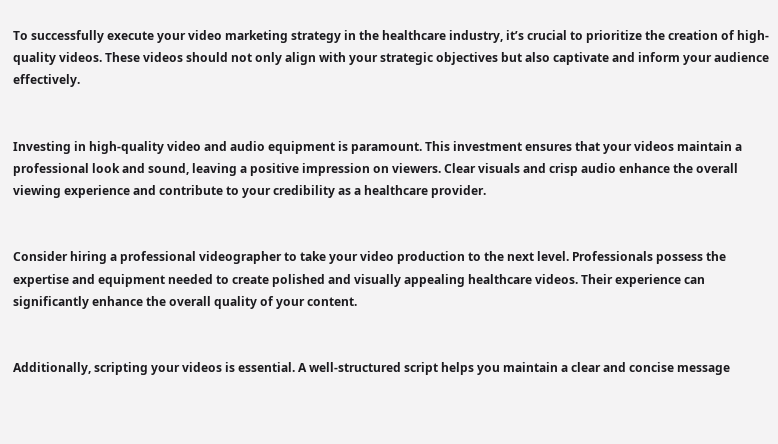To successfully execute your video marketing strategy in the healthcare industry, it’s crucial to prioritize the creation of high-quality videos. These videos should not only align with your strategic objectives but also captivate and inform your audience effectively.


Investing in high-quality video and audio equipment is paramount. This investment ensures that your videos maintain a professional look and sound, leaving a positive impression on viewers. Clear visuals and crisp audio enhance the overall viewing experience and contribute to your credibility as a healthcare provider.


Consider hiring a professional videographer to take your video production to the next level. Professionals possess the expertise and equipment needed to create polished and visually appealing healthcare videos. Their experience can significantly enhance the overall quality of your content.


Additionally, scripting your videos is essential. A well-structured script helps you maintain a clear and concise message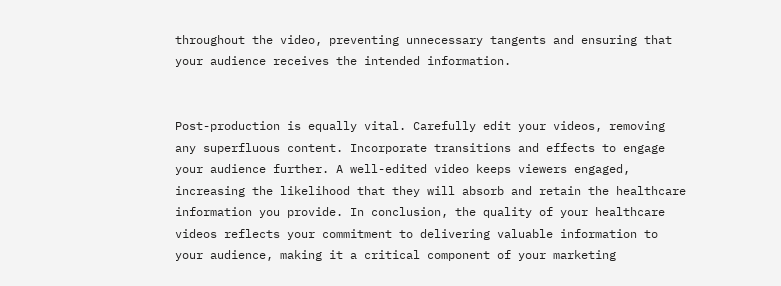throughout the video, preventing unnecessary tangents and ensuring that your audience receives the intended information.


Post-production is equally vital. Carefully edit your videos, removing any superfluous content. Incorporate transitions and effects to engage your audience further. A well-edited video keeps viewers engaged, increasing the likelihood that they will absorb and retain the healthcare information you provide. In conclusion, the quality of your healthcare videos reflects your commitment to delivering valuable information to your audience, making it a critical component of your marketing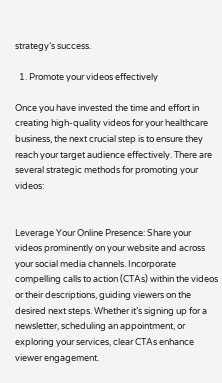strategy’s success.

  1. Promote your videos effectively

Once you have invested the time and effort in creating high-quality videos for your healthcare business, the next crucial step is to ensure they reach your target audience effectively. There are several strategic methods for promoting your videos:


Leverage Your Online Presence: Share your videos prominently on your website and across your social media channels. Incorporate compelling calls to action (CTAs) within the videos or their descriptions, guiding viewers on the desired next steps. Whether it’s signing up for a newsletter, scheduling an appointment, or exploring your services, clear CTAs enhance viewer engagement.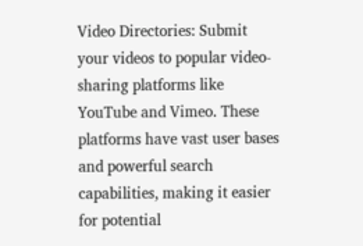Video Directories: Submit your videos to popular video-sharing platforms like YouTube and Vimeo. These platforms have vast user bases and powerful search capabilities, making it easier for potential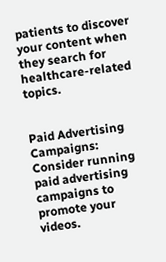patients to discover your content when they search for healthcare-related topics.


Paid Advertising Campaigns: Consider running paid advertising campaigns to promote your videos.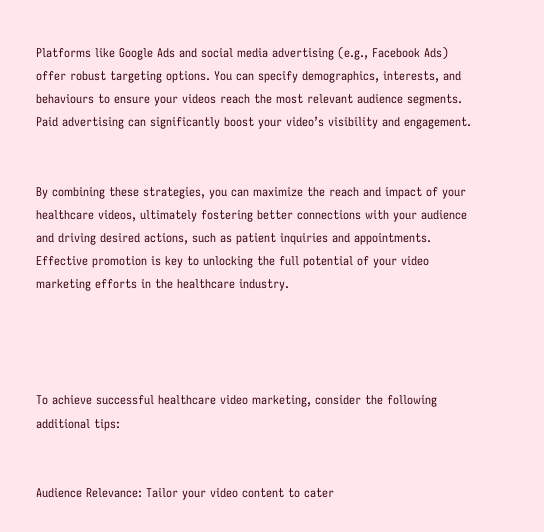Platforms like Google Ads and social media advertising (e.g., Facebook Ads) offer robust targeting options. You can specify demographics, interests, and behaviours to ensure your videos reach the most relevant audience segments. Paid advertising can significantly boost your video’s visibility and engagement.


By combining these strategies, you can maximize the reach and impact of your healthcare videos, ultimately fostering better connections with your audience and driving desired actions, such as patient inquiries and appointments. Effective promotion is key to unlocking the full potential of your video marketing efforts in the healthcare industry.




To achieve successful healthcare video marketing, consider the following additional tips:


Audience Relevance: Tailor your video content to cater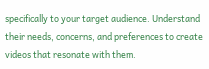specifically to your target audience. Understand their needs, concerns, and preferences to create videos that resonate with them.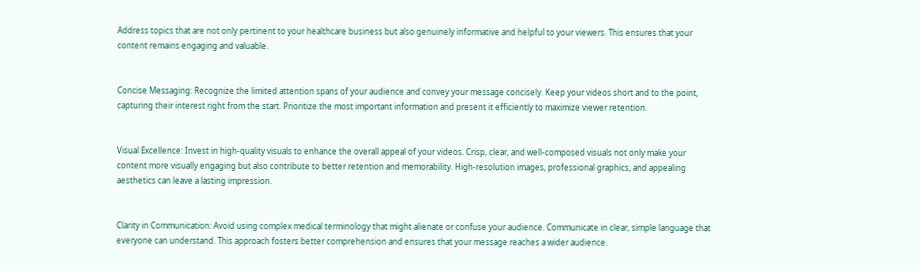Address topics that are not only pertinent to your healthcare business but also genuinely informative and helpful to your viewers. This ensures that your content remains engaging and valuable.


Concise Messaging: Recognize the limited attention spans of your audience and convey your message concisely. Keep your videos short and to the point, capturing their interest right from the start. Prioritize the most important information and present it efficiently to maximize viewer retention.


Visual Excellence: Invest in high-quality visuals to enhance the overall appeal of your videos. Crisp, clear, and well-composed visuals not only make your content more visually engaging but also contribute to better retention and memorability. High-resolution images, professional graphics, and appealing aesthetics can leave a lasting impression.


Clarity in Communication: Avoid using complex medical terminology that might alienate or confuse your audience. Communicate in clear, simple language that everyone can understand. This approach fosters better comprehension and ensures that your message reaches a wider audience.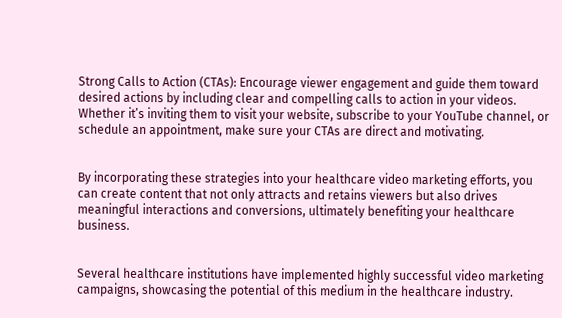Strong Calls to Action (CTAs): Encourage viewer engagement and guide them toward desired actions by including clear and compelling calls to action in your videos. Whether it’s inviting them to visit your website, subscribe to your YouTube channel, or schedule an appointment, make sure your CTAs are direct and motivating.


By incorporating these strategies into your healthcare video marketing efforts, you can create content that not only attracts and retains viewers but also drives meaningful interactions and conversions, ultimately benefiting your healthcare business.


Several healthcare institutions have implemented highly successful video marketing campaigns, showcasing the potential of this medium in the healthcare industry.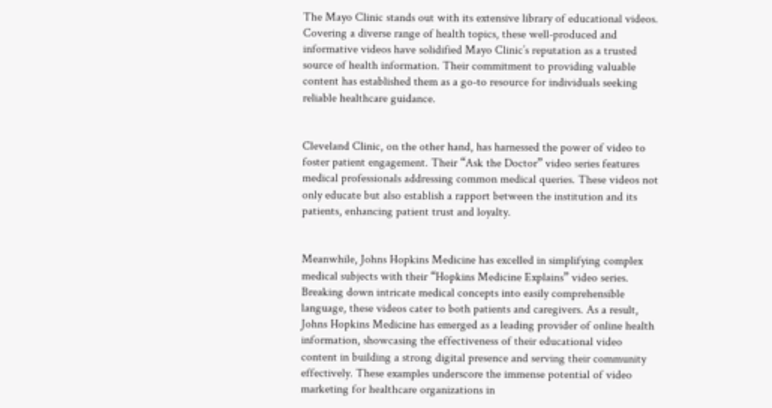The Mayo Clinic stands out with its extensive library of educational videos. Covering a diverse range of health topics, these well-produced and informative videos have solidified Mayo Clinic’s reputation as a trusted source of health information. Their commitment to providing valuable content has established them as a go-to resource for individuals seeking reliable healthcare guidance.


Cleveland Clinic, on the other hand, has harnessed the power of video to foster patient engagement. Their “Ask the Doctor” video series features medical professionals addressing common medical queries. These videos not only educate but also establish a rapport between the institution and its patients, enhancing patient trust and loyalty.


Meanwhile, Johns Hopkins Medicine has excelled in simplifying complex medical subjects with their “Hopkins Medicine Explains” video series. Breaking down intricate medical concepts into easily comprehensible language, these videos cater to both patients and caregivers. As a result, Johns Hopkins Medicine has emerged as a leading provider of online health information, showcasing the effectiveness of their educational video content in building a strong digital presence and serving their community effectively. These examples underscore the immense potential of video marketing for healthcare organizations in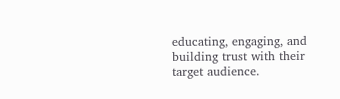educating, engaging, and building trust with their target audience.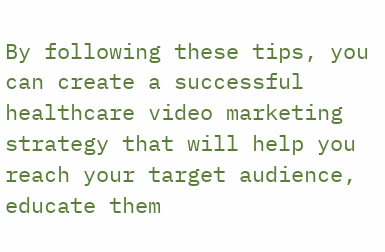By following these tips, you can create a successful healthcare video marketing strategy that will help you reach your target audience, educate them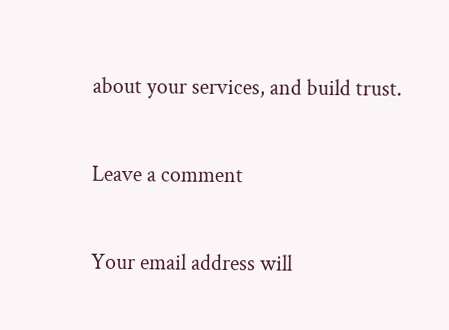about your services, and build trust.

Leave a comment

Your email address will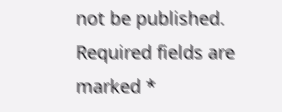not be published. Required fields are marked *